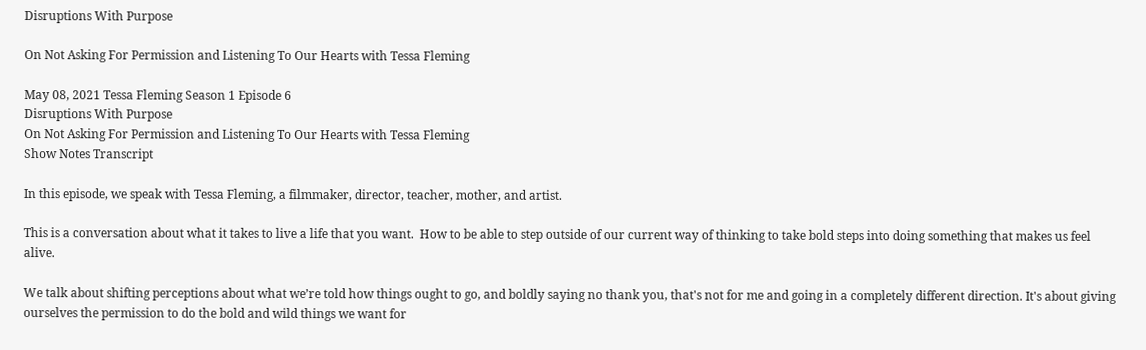Disruptions With Purpose

On Not Asking For Permission and Listening To Our Hearts with Tessa Fleming

May 08, 2021 Tessa Fleming Season 1 Episode 6
Disruptions With Purpose
On Not Asking For Permission and Listening To Our Hearts with Tessa Fleming
Show Notes Transcript

In this episode, we speak with Tessa Fleming, a filmmaker, director, teacher, mother, and artist.

This is a conversation about what it takes to live a life that you want.  How to be able to step outside of our current way of thinking to take bold steps into doing something that makes us feel alive.

We talk about shifting perceptions about what we’re told how things ought to go, and boldly saying no thank you, that's not for me and going in a completely different direction. It's about giving ourselves the permission to do the bold and wild things we want for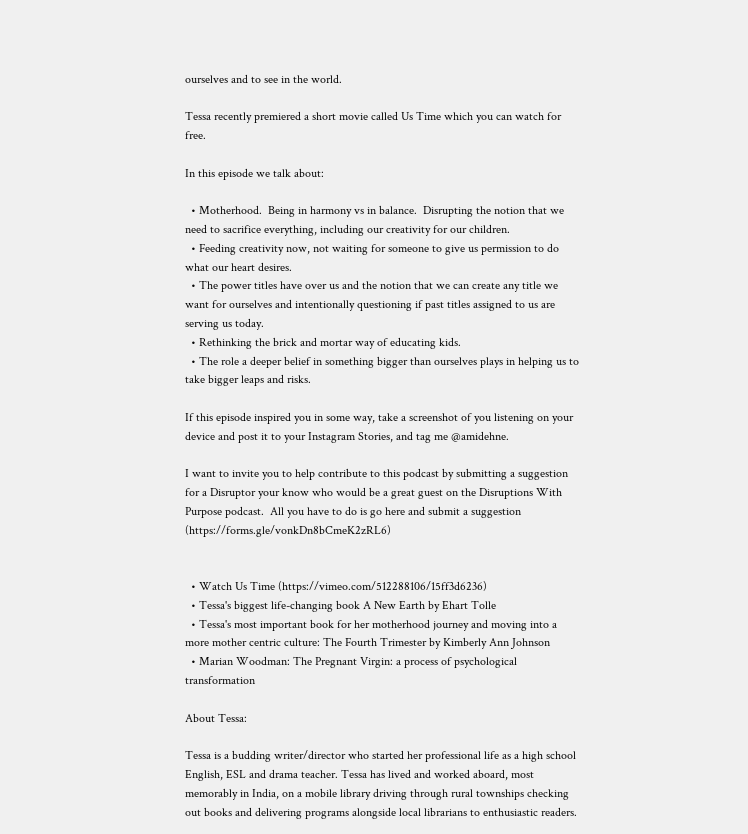ourselves and to see in the world.

Tessa recently premiered a short movie called Us Time which you can watch for free.

In this episode we talk about:

  • Motherhood.  Being in harmony vs in balance.  Disrupting the notion that we need to sacrifice everything, including our creativity for our children.
  • Feeding creativity now, not waiting for someone to give us permission to do what our heart desires.
  • The power titles have over us and the notion that we can create any title we want for ourselves and intentionally questioning if past titles assigned to us are serving us today.
  • Rethinking the brick and mortar way of educating kids.
  • The role a deeper belief in something bigger than ourselves plays in helping us to take bigger leaps and risks.

If this episode inspired you in some way, take a screenshot of you listening on your device and post it to your Instagram Stories, and tag me @amidehne.

I want to invite you to help contribute to this podcast by submitting a suggestion for a Disruptor your know who would be a great guest on the Disruptions With Purpose podcast.  All you have to do is go here and submit a suggestion (https://forms.gle/vonkDn8bCmeK2zRL6)


  • Watch Us Time (https://vimeo.com/512288106/15ff3d6236)
  • Tessa's biggest life-changing book A New Earth by Ehart Tolle
  • Tessa's most important book for her motherhood journey and moving into a more mother centric culture: The Fourth Trimester by Kimberly Ann Johnson
  • Marian Woodman: The Pregnant Virgin: a process of psychological transformation

About Tessa:

Tessa is a budding writer/director who started her professional life as a high school English, ESL and drama teacher. Tessa has lived and worked aboard, most memorably in India, on a mobile library driving through rural townships checking out books and delivering programs alongside local librarians to enthusiastic readers.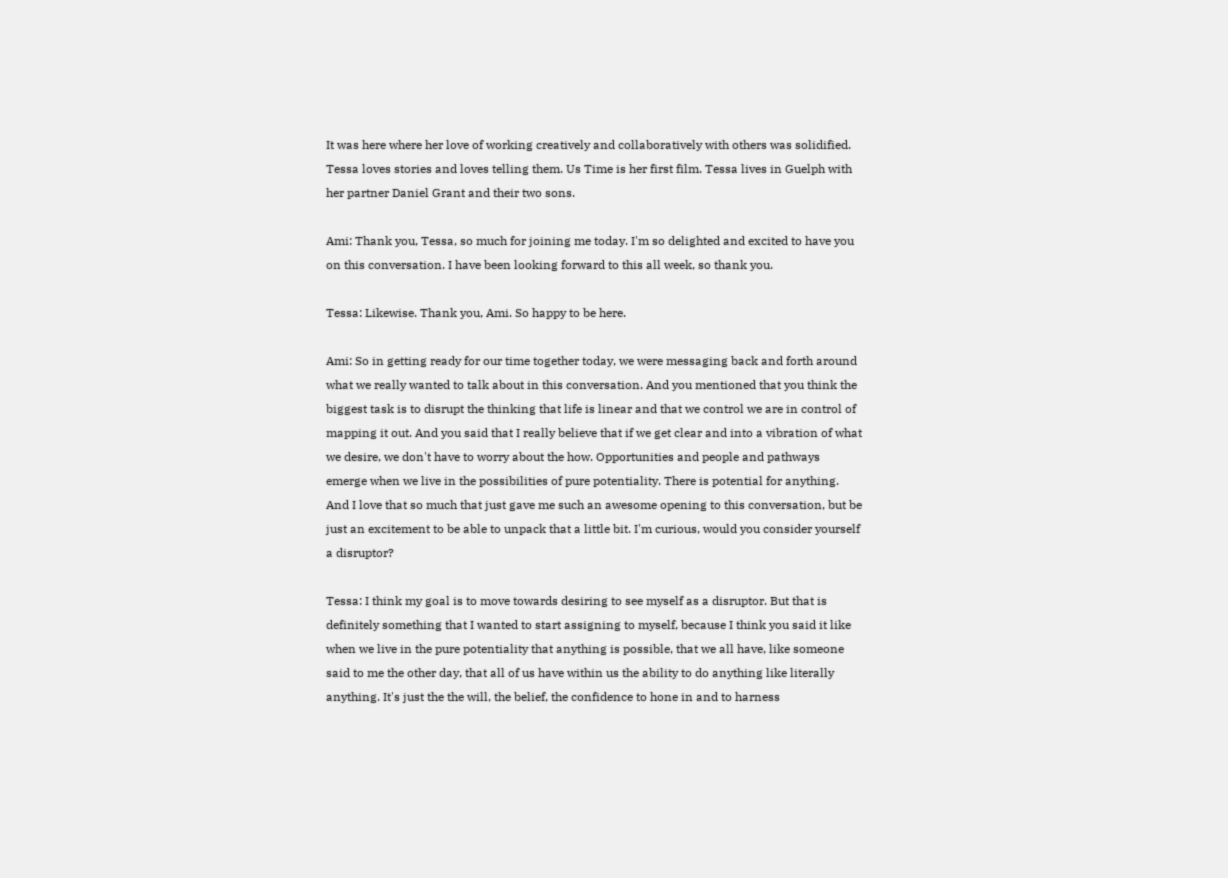It was here where her love of working creatively and collaboratively with others was solidified. Tessa loves stories and loves telling them. Us Time is her first film. Tessa lives in Guelph with her partner Daniel Grant and their two sons.

Ami: Thank you, Tessa, so much for joining me today. I'm so delighted and excited to have you on this conversation. I have been looking forward to this all week, so thank you.

Tessa: Likewise. Thank you, Ami. So happy to be here.

Ami: So in getting ready for our time together today, we were messaging back and forth around what we really wanted to talk about in this conversation. And you mentioned that you think the biggest task is to disrupt the thinking that life is linear and that we control we are in control of mapping it out. And you said that I really believe that if we get clear and into a vibration of what we desire, we don't have to worry about the how. Opportunities and people and pathways emerge when we live in the possibilities of pure potentiality. There is potential for anything. And I love that so much that just gave me such an awesome opening to this conversation, but be just an excitement to be able to unpack that a little bit. I'm curious, would you consider yourself a disruptor?

Tessa: I think my goal is to move towards desiring to see myself as a disruptor. But that is definitely something that I wanted to start assigning to myself, because I think you said it like when we live in the pure potentiality that anything is possible, that we all have, like someone said to me the other day, that all of us have within us the ability to do anything like literally anything. It's just the the will, the belief, the confidence to hone in and to harness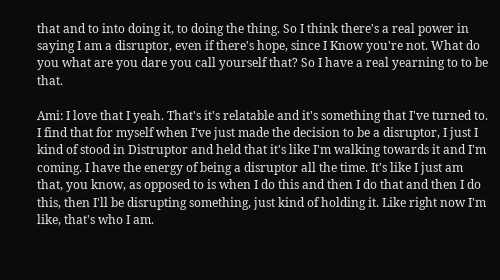that and to into doing it, to doing the thing. So I think there's a real power in saying I am a disruptor, even if there's hope, since I Know you're not. What do you what are you dare you call yourself that? So I have a real yearning to to be that.

Ami: I love that I yeah. That's it's relatable and it's something that I've turned to. I find that for myself when I've just made the decision to be a disruptor, I just I kind of stood in Distruptor and held that it's like I'm walking towards it and I'm coming. I have the energy of being a disruptor all the time. It's like I just am that, you know, as opposed to is when I do this and then I do that and then I do this, then I'll be disrupting something, just kind of holding it. Like right now I'm like, that's who I am.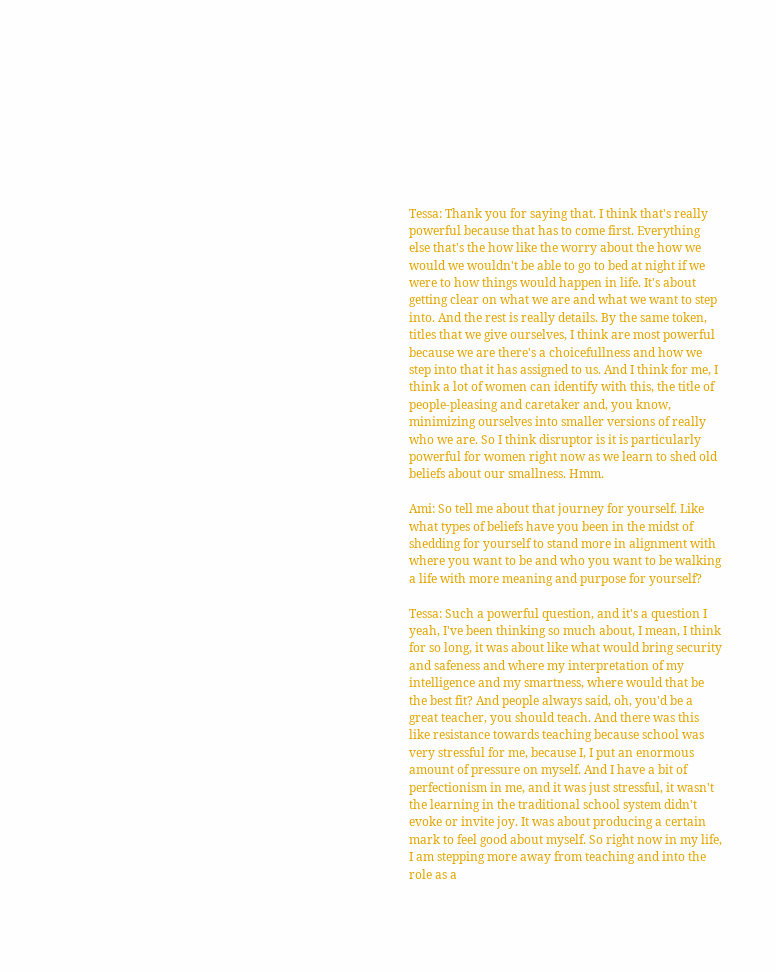Tessa: Thank you for saying that. I think that's really powerful because that has to come first. Everything else that's the how like the worry about the how we would we wouldn't be able to go to bed at night if we were to how things would happen in life. It's about getting clear on what we are and what we want to step into. And the rest is really details. By the same token, titles that we give ourselves, I think are most powerful because we are there's a choicefullness and how we step into that it has assigned to us. And I think for me, I think a lot of women can identify with this, the title of people-pleasing and caretaker and, you know, minimizing ourselves into smaller versions of really who we are. So I think disruptor is it is particularly powerful for women right now as we learn to shed old beliefs about our smallness. Hmm.

Ami: So tell me about that journey for yourself. Like what types of beliefs have you been in the midst of shedding for yourself to stand more in alignment with where you want to be and who you want to be walking a life with more meaning and purpose for yourself?

Tessa: Such a powerful question, and it's a question I yeah, I've been thinking so much about, I mean, I think for so long, it was about like what would bring security and safeness and where my interpretation of my intelligence and my smartness, where would that be the best fit? And people always said, oh, you'd be a great teacher, you should teach. And there was this like resistance towards teaching because school was very stressful for me, because I, I put an enormous amount of pressure on myself. And I have a bit of perfectionism in me, and it was just stressful, it wasn't the learning in the traditional school system didn't evoke or invite joy. It was about producing a certain mark to feel good about myself. So right now in my life, I am stepping more away from teaching and into the role as a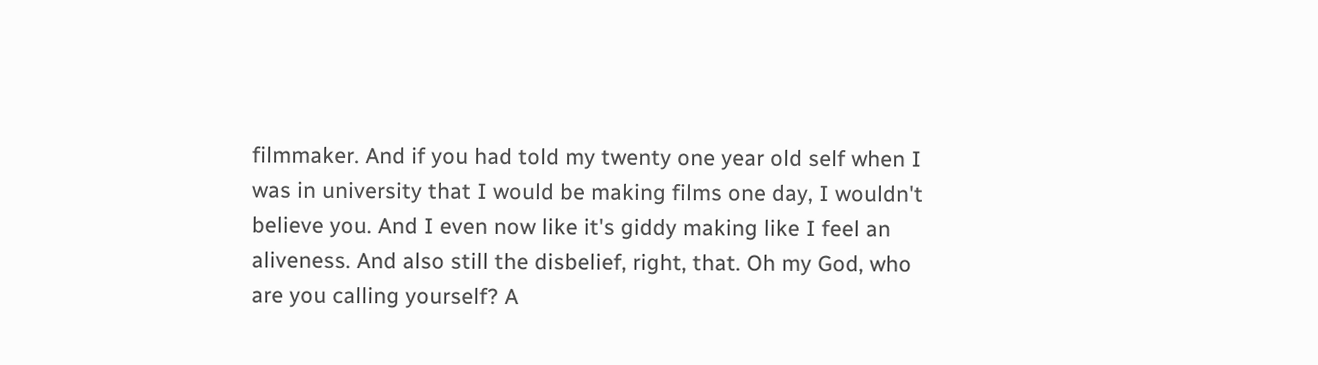filmmaker. And if you had told my twenty one year old self when I was in university that I would be making films one day, I wouldn't believe you. And I even now like it's giddy making like I feel an aliveness. And also still the disbelief, right, that. Oh my God, who are you calling yourself? A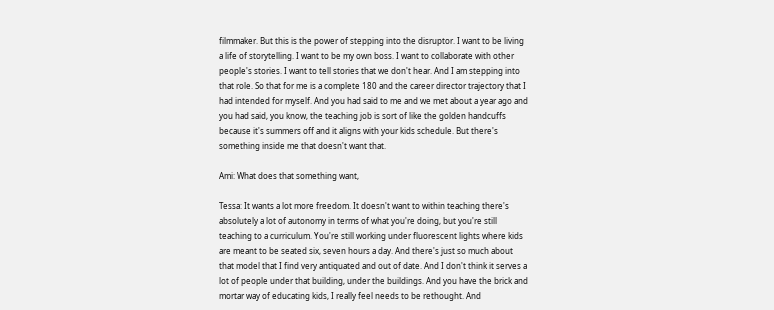filmmaker. But this is the power of stepping into the disruptor. I want to be living a life of storytelling. I want to be my own boss. I want to collaborate with other people's stories. I want to tell stories that we don't hear. And I am stepping into that role. So that for me is a complete 180 and the career director trajectory that I had intended for myself. And you had said to me and we met about a year ago and you had said, you know, the teaching job is sort of like the golden handcuffs because it's summers off and it aligns with your kids schedule. But there's something inside me that doesn't want that.

Ami: What does that something want,

Tessa: It wants a lot more freedom. It doesn't want to within teaching there's absolutely a lot of autonomy in terms of what you're doing, but you're still teaching to a curriculum. You're still working under fluorescent lights where kids are meant to be seated six, seven hours a day. And there's just so much about that model that I find very antiquated and out of date. And I don't think it serves a lot of people under that building, under the buildings. And you have the brick and mortar way of educating kids, I really feel needs to be rethought. And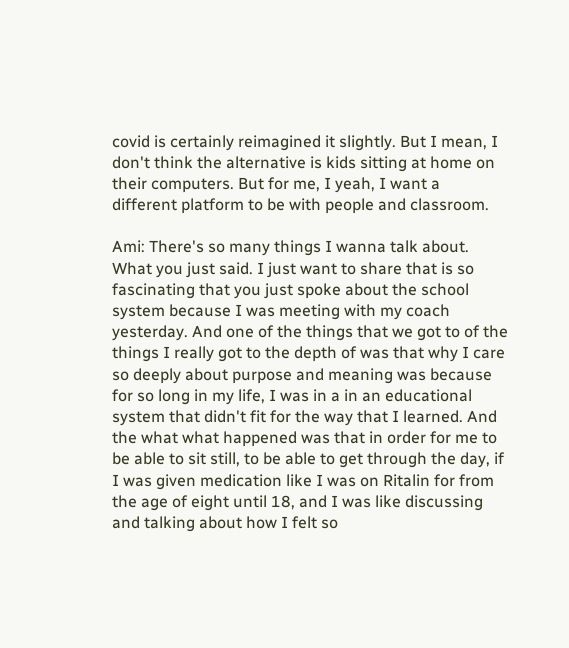covid is certainly reimagined it slightly. But I mean, I don't think the alternative is kids sitting at home on their computers. But for me, I yeah, I want a different platform to be with people and classroom.

Ami: There's so many things I wanna talk about. What you just said. I just want to share that is so fascinating that you just spoke about the school system because I was meeting with my coach yesterday. And one of the things that we got to of the things I really got to the depth of was that why I care so deeply about purpose and meaning was because for so long in my life, I was in a in an educational system that didn't fit for the way that I learned. And the what what happened was that in order for me to be able to sit still, to be able to get through the day, if I was given medication like I was on Ritalin for from the age of eight until 18, and I was like discussing and talking about how I felt so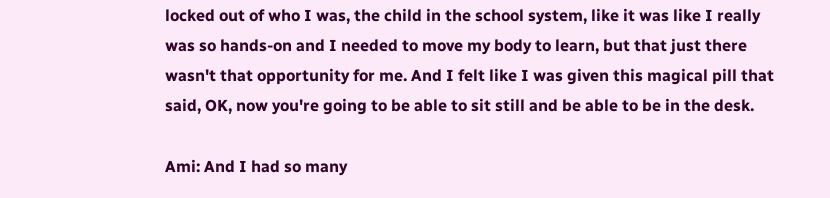locked out of who I was, the child in the school system, like it was like I really was so hands-on and I needed to move my body to learn, but that just there wasn't that opportunity for me. And I felt like I was given this magical pill that said, OK, now you're going to be able to sit still and be able to be in the desk.

Ami: And I had so many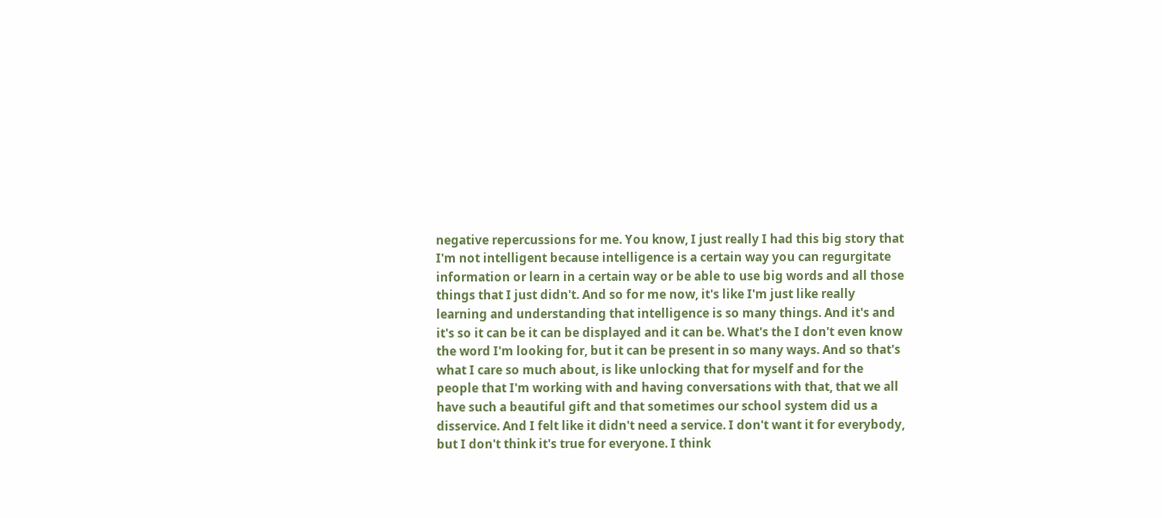negative repercussions for me. You know, I just really I had this big story that I'm not intelligent because intelligence is a certain way you can regurgitate information or learn in a certain way or be able to use big words and all those things that I just didn't. And so for me now, it's like I'm just like really learning and understanding that intelligence is so many things. And it's and it's so it can be it can be displayed and it can be. What's the I don't even know the word I'm looking for, but it can be present in so many ways. And so that's what I care so much about, is like unlocking that for myself and for the people that I'm working with and having conversations with that, that we all have such a beautiful gift and that sometimes our school system did us a disservice. And I felt like it didn't need a service. I don't want it for everybody, but I don't think it's true for everyone. I think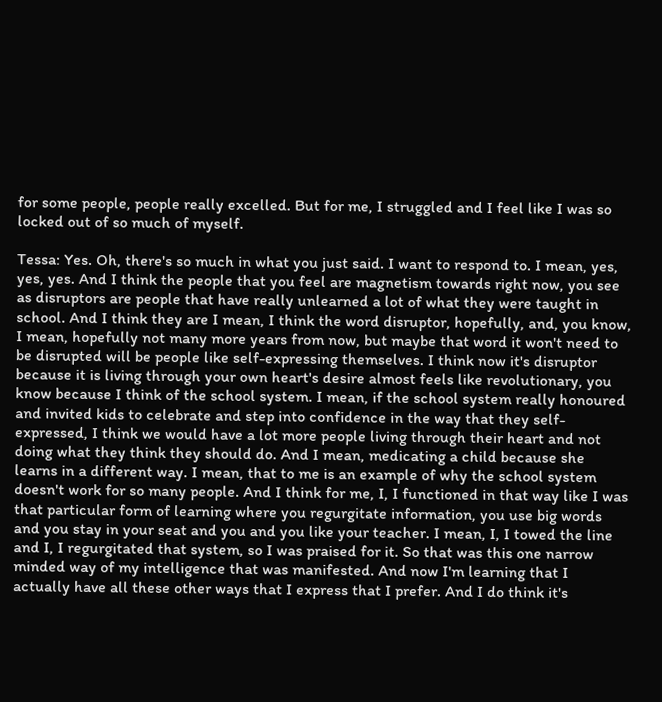for some people, people really excelled. But for me, I struggled and I feel like I was so locked out of so much of myself.

Tessa: Yes. Oh, there's so much in what you just said. I want to respond to. I mean, yes, yes, yes. And I think the people that you feel are magnetism towards right now, you see as disruptors are people that have really unlearned a lot of what they were taught in school. And I think they are I mean, I think the word disruptor, hopefully, and, you know, I mean, hopefully not many more years from now, but maybe that word it won't need to be disrupted will be people like self-expressing themselves. I think now it's disruptor because it is living through your own heart's desire almost feels like revolutionary, you know because I think of the school system. I mean, if the school system really honoured and invited kids to celebrate and step into confidence in the way that they self-expressed, I think we would have a lot more people living through their heart and not doing what they think they should do. And I mean, medicating a child because she learns in a different way. I mean, that to me is an example of why the school system doesn't work for so many people. And I think for me, I, I functioned in that way like I was that particular form of learning where you regurgitate information, you use big words and you stay in your seat and you and you like your teacher. I mean, I, I towed the line and I, I regurgitated that system, so I was praised for it. So that was this one narrow minded way of my intelligence that was manifested. And now I'm learning that I actually have all these other ways that I express that I prefer. And I do think it's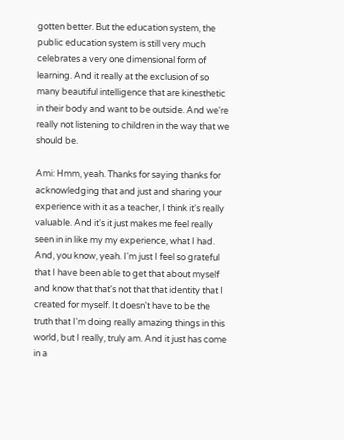gotten better. But the education system, the public education system is still very much celebrates a very one dimensional form of learning. And it really at the exclusion of so many beautiful intelligence that are kinesthetic in their body and want to be outside. And we're really not listening to children in the way that we should be.

Ami: Hmm, yeah. Thanks for saying thanks for acknowledging that and just and sharing your experience with it as a teacher, I think it's really valuable. And it's it just makes me feel really seen in in like my my experience, what I had. And, you know, yeah. I'm just I feel so grateful that I have been able to get that about myself and know that that's not that that identity that I created for myself. It doesn't have to be the truth that I'm doing really amazing things in this world, but I really, truly am. And it just has come in a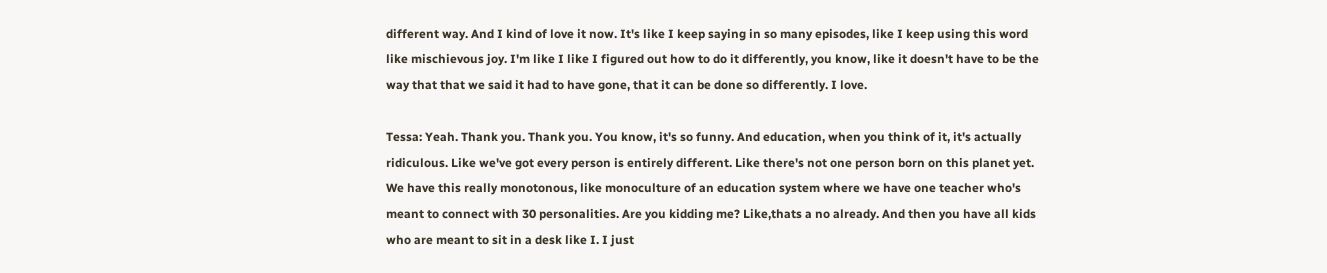different way. And I kind of love it now. It's like I keep saying in so many episodes, like I keep using this word like mischievous joy. I'm like I like I figured out how to do it differently, you know, like it doesn't have to be the way that that we said it had to have gone, that it can be done so differently. I love.

Tessa: Yeah. Thank you. Thank you. You know, it's so funny. And education, when you think of it, it's actually ridiculous. Like we've got every person is entirely different. Like there's not one person born on this planet yet. We have this really monotonous, like monoculture of an education system where we have one teacher who's meant to connect with 30 personalities. Are you kidding me? Like,thats a no already. And then you have all kids who are meant to sit in a desk like I. I just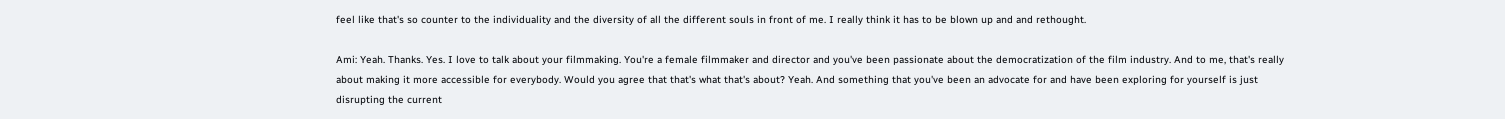feel like that's so counter to the individuality and the diversity of all the different souls in front of me. I really think it has to be blown up and and rethought.

Ami: Yeah. Thanks. Yes. I love to talk about your filmmaking. You're a female filmmaker and director and you've been passionate about the democratization of the film industry. And to me, that's really about making it more accessible for everybody. Would you agree that that's what that's about? Yeah. And something that you've been an advocate for and have been exploring for yourself is just disrupting the current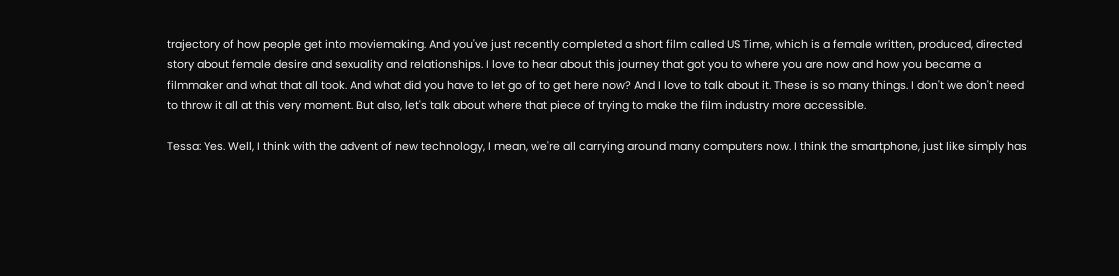trajectory of how people get into moviemaking. And you've just recently completed a short film called US Time, which is a female written, produced, directed story about female desire and sexuality and relationships. I love to hear about this journey that got you to where you are now and how you became a filmmaker and what that all took. And what did you have to let go of to get here now? And I love to talk about it. These is so many things. I don't we don't need to throw it all at this very moment. But also, let's talk about where that piece of trying to make the film industry more accessible.

Tessa: Yes. Well, I think with the advent of new technology, I mean, we're all carrying around many computers now. I think the smartphone, just like simply has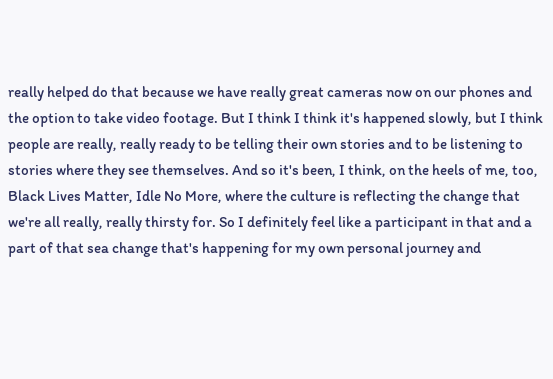really helped do that because we have really great cameras now on our phones and the option to take video footage. But I think I think it's happened slowly, but I think people are really, really ready to be telling their own stories and to be listening to stories where they see themselves. And so it's been, I think, on the heels of me, too, Black Lives Matter, Idle No More, where the culture is reflecting the change that we're all really, really thirsty for. So I definitely feel like a participant in that and a part of that sea change that's happening for my own personal journey and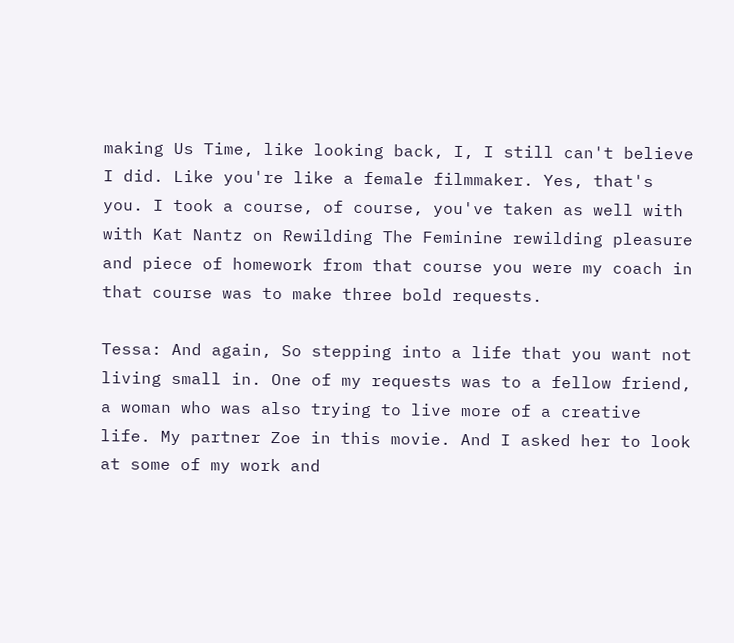making Us Time, like looking back, I, I still can't believe I did. Like you're like a female filmmaker. Yes, that's you. I took a course, of course, you've taken as well with with Kat Nantz on Rewilding The Feminine rewilding pleasure and piece of homework from that course you were my coach in that course was to make three bold requests.

Tessa: And again, So stepping into a life that you want not living small in. One of my requests was to a fellow friend, a woman who was also trying to live more of a creative life. My partner Zoe in this movie. And I asked her to look at some of my work and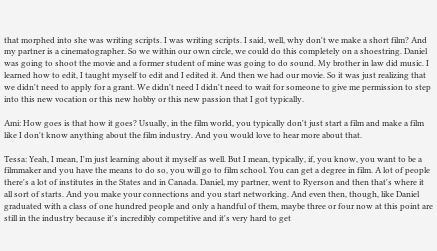that morphed into she was writing scripts. I was writing scripts. I said, well, why don't we make a short film? And my partner is a cinematographer. So we within our own circle, we could do this completely on a shoestring. Daniel was going to shoot the movie and a former student of mine was going to do sound. My brother in law did music. I learned how to edit, I taught myself to edit and I edited it. And then we had our movie. So it was just realizing that we didn't need to apply for a grant. We didn't need I didn't need to wait for someone to give me permission to step into this new vocation or this new hobby or this new passion that I got typically.

Ami: How goes is that how it goes? Usually, in the film world, you typically don't just start a film and make a film like I don't know anything about the film industry. And you would love to hear more about that.

Tessa: Yeah, I mean, I'm just learning about it myself as well. But I mean, typically, if, you know, you want to be a filmmaker and you have the means to do so, you will go to film school. You can get a degree in film. A lot of people there's a lot of institutes in the States and in Canada. Daniel, my partner, went to Ryerson and then that's where it all sort of starts. And you make your connections and you start networking. And even then, though, like Daniel graduated with a class of one hundred people and only a handful of them, maybe three or four now at this point are still in the industry because it's incredibly competitive and it's very hard to get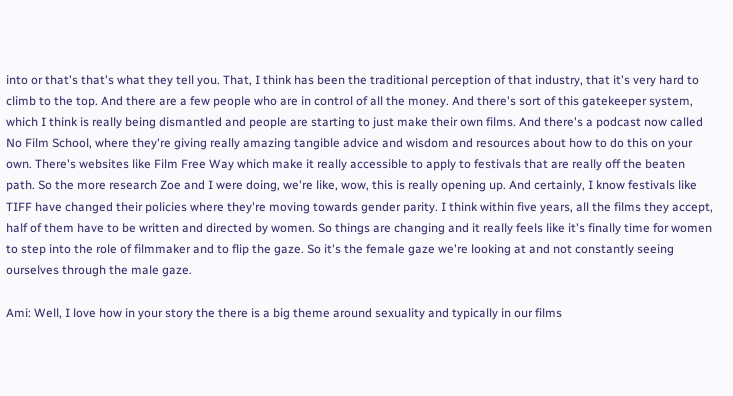into or that's that's what they tell you. That, I think has been the traditional perception of that industry, that it's very hard to climb to the top. And there are a few people who are in control of all the money. And there's sort of this gatekeeper system, which I think is really being dismantled and people are starting to just make their own films. And there's a podcast now called No Film School, where they're giving really amazing tangible advice and wisdom and resources about how to do this on your own. There's websites like Film Free Way which make it really accessible to apply to festivals that are really off the beaten path. So the more research Zoe and I were doing, we're like, wow, this is really opening up. And certainly, I know festivals like TIFF have changed their policies where they're moving towards gender parity. I think within five years, all the films they accept, half of them have to be written and directed by women. So things are changing and it really feels like it's finally time for women to step into the role of filmmaker and to flip the gaze. So it's the female gaze we're looking at and not constantly seeing ourselves through the male gaze.

Ami: Well, I love how in your story the there is a big theme around sexuality and typically in our films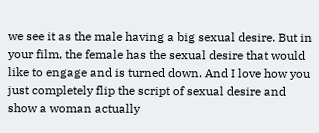we see it as the male having a big sexual desire. But in your film, the female has the sexual desire that would like to engage and is turned down. And I love how you just completely flip the script of sexual desire and show a woman actually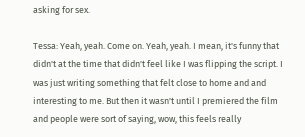asking for sex.

Tessa: Yeah, yeah. Come on. Yeah, yeah. I mean, it's funny that didn't at the time that didn't feel like I was flipping the script. I was just writing something that felt close to home and and interesting to me. But then it wasn't until I premiered the film and people were sort of saying, wow, this feels really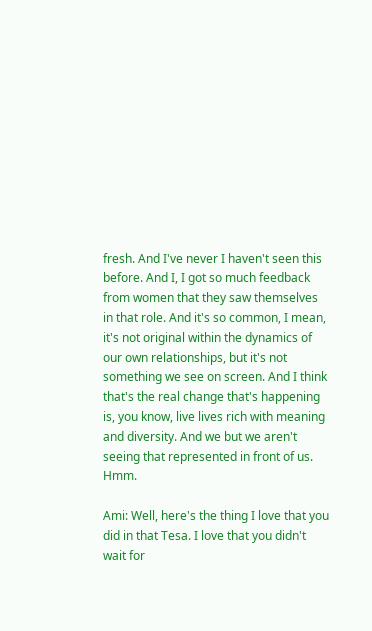fresh. And I've never I haven't seen this before. And I, I got so much feedback from women that they saw themselves in that role. And it's so common, I mean, it's not original within the dynamics of our own relationships, but it's not something we see on screen. And I think that's the real change that's happening is, you know, live lives rich with meaning and diversity. And we but we aren't seeing that represented in front of us. Hmm.

Ami: Well, here's the thing I love that you did in that Tesa. I love that you didn't wait for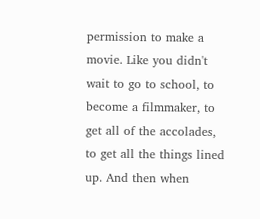permission to make a movie. Like you didn't wait to go to school, to become a filmmaker, to get all of the accolades, to get all the things lined up. And then when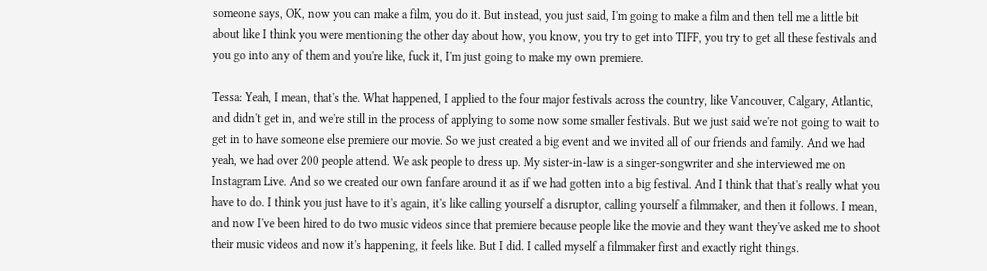someone says, OK, now you can make a film, you do it. But instead, you just said, I'm going to make a film and then tell me a little bit about like I think you were mentioning the other day about how, you know, you try to get into TIFF, you try to get all these festivals and you go into any of them and you're like, fuck it, I'm just going to make my own premiere.

Tessa: Yeah, I mean, that's the. What happened, I applied to the four major festivals across the country, like Vancouver, Calgary, Atlantic, and didn't get in, and we're still in the process of applying to some now some smaller festivals. But we just said we're not going to wait to get in to have someone else premiere our movie. So we just created a big event and we invited all of our friends and family. And we had yeah, we had over 200 people attend. We ask people to dress up. My sister-in-law is a singer-songwriter and she interviewed me on Instagram Live. And so we created our own fanfare around it as if we had gotten into a big festival. And I think that that's really what you have to do. I think you just have to it's again, it's like calling yourself a disruptor, calling yourself a filmmaker, and then it follows. I mean, and now I've been hired to do two music videos since that premiere because people like the movie and they want they've asked me to shoot their music videos and now it's happening, it feels like. But I did. I called myself a filmmaker first and exactly right things.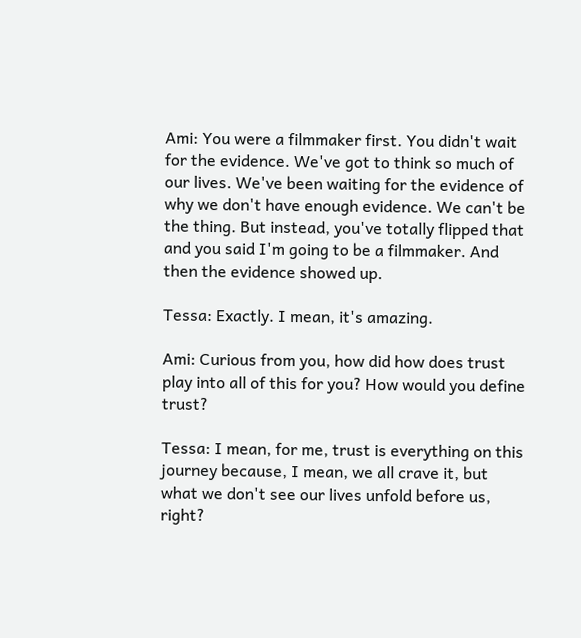Ami: You were a filmmaker first. You didn't wait for the evidence. We've got to think so much of our lives. We've been waiting for the evidence of why we don't have enough evidence. We can't be the thing. But instead, you've totally flipped that and you said I'm going to be a filmmaker. And then the evidence showed up.

Tessa: Exactly. I mean, it's amazing.

Ami: Curious from you, how did how does trust play into all of this for you? How would you define trust?

Tessa: I mean, for me, trust is everything on this journey because, I mean, we all crave it, but what we don't see our lives unfold before us, right?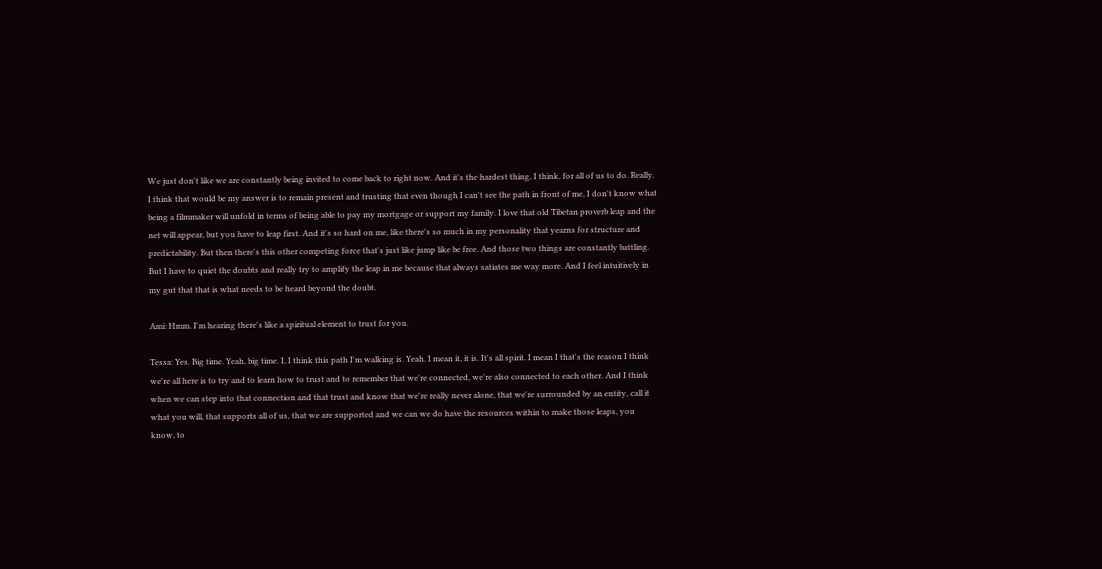We just don't like we are constantly being invited to come back to right now. And it's the hardest thing, I think, for all of us to do. Really. I think that would be my answer is to remain present and trusting that even though I can't see the path in front of me, I don't know what being a filmmaker will unfold in terms of being able to pay my mortgage or support my family. I love that old Tibetan proverb leap and the net will appear, but you have to leap first. And it's so hard on me, like there's so much in my personality that yearns for structure and predictability. But then there's this other competing force that's just like jump like be free. And those two things are constantly battling. But I have to quiet the doubts and really try to amplify the leap in me because that always satiates me way more. And I feel intuitively in my gut that that is what needs to be heard beyond the doubt.

Ami: Hmm. I'm hearing there's like a spiritual element to trust for you.

Tessa: Yes. Big time. Yeah, big time. I, I think this path I'm walking is. Yeah. I mean it, it is. It's all spirit. I mean I that's the reason I think we're all here is to try and to learn how to trust and to remember that we're connected, we're also connected to each other. And I think when we can step into that connection and that trust and know that we're really never alone, that we're surrounded by an entity, call it what you will, that supports all of us, that we are supported and we can we do have the resources within to make those leaps, you know, to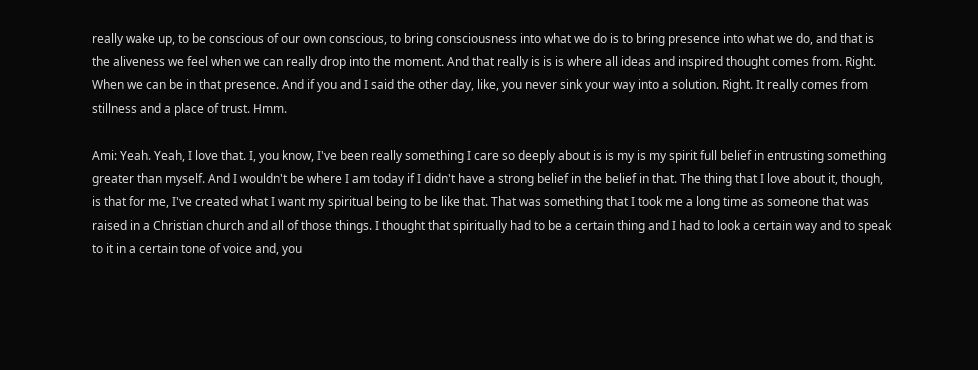really wake up, to be conscious of our own conscious, to bring consciousness into what we do is to bring presence into what we do, and that is the aliveness we feel when we can really drop into the moment. And that really is is is where all ideas and inspired thought comes from. Right. When we can be in that presence. And if you and I said the other day, like, you never sink your way into a solution. Right. It really comes from stillness and a place of trust. Hmm.

Ami: Yeah. Yeah, I love that. I, you know, I've been really something I care so deeply about is is my is my spirit full belief in entrusting something greater than myself. And I wouldn't be where I am today if I didn't have a strong belief in the belief in that. The thing that I love about it, though, is that for me, I've created what I want my spiritual being to be like that. That was something that I took me a long time as someone that was raised in a Christian church and all of those things. I thought that spiritually had to be a certain thing and I had to look a certain way and to speak to it in a certain tone of voice and, you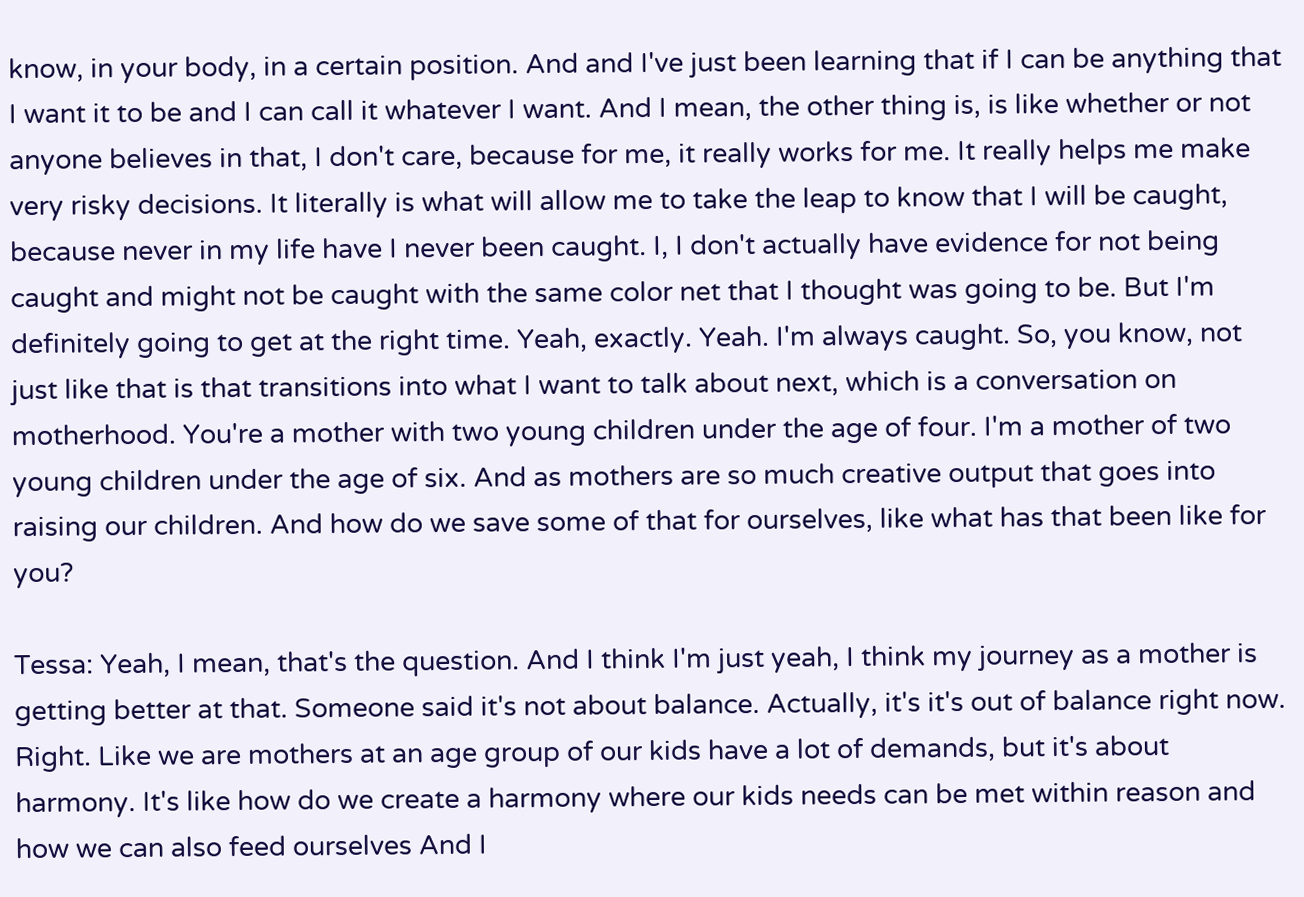know, in your body, in a certain position. And and I've just been learning that if I can be anything that I want it to be and I can call it whatever I want. And I mean, the other thing is, is like whether or not anyone believes in that, I don't care, because for me, it really works for me. It really helps me make very risky decisions. It literally is what will allow me to take the leap to know that I will be caught, because never in my life have I never been caught. I, I don't actually have evidence for not being caught and might not be caught with the same color net that I thought was going to be. But I'm definitely going to get at the right time. Yeah, exactly. Yeah. I'm always caught. So, you know, not just like that is that transitions into what I want to talk about next, which is a conversation on motherhood. You're a mother with two young children under the age of four. I'm a mother of two young children under the age of six. And as mothers are so much creative output that goes into raising our children. And how do we save some of that for ourselves, like what has that been like for you?

Tessa: Yeah, I mean, that's the question. And I think I'm just yeah, I think my journey as a mother is getting better at that. Someone said it's not about balance. Actually, it's it's out of balance right now. Right. Like we are mothers at an age group of our kids have a lot of demands, but it's about harmony. It's like how do we create a harmony where our kids needs can be met within reason and how we can also feed ourselves And I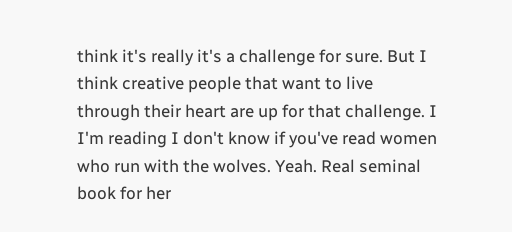think it's really it's a challenge for sure. But I think creative people that want to live through their heart are up for that challenge. I I'm reading I don't know if you've read women who run with the wolves. Yeah. Real seminal book for her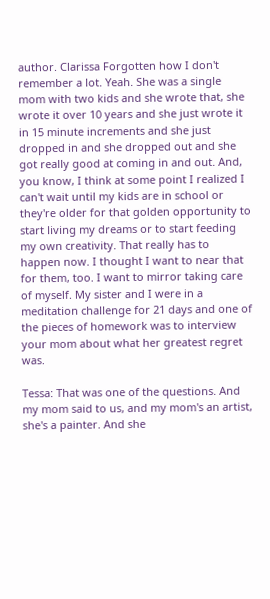author. Clarissa Forgotten how I don't remember a lot. Yeah. She was a single mom with two kids and she wrote that, she wrote it over 10 years and she just wrote it in 15 minute increments and she just dropped in and she dropped out and she got really good at coming in and out. And, you know, I think at some point I realized I can't wait until my kids are in school or they're older for that golden opportunity to start living my dreams or to start feeding my own creativity. That really has to happen now. I thought I want to near that for them, too. I want to mirror taking care of myself. My sister and I were in a meditation challenge for 21 days and one of the pieces of homework was to interview your mom about what her greatest regret was.

Tessa: That was one of the questions. And my mom said to us, and my mom's an artist, she's a painter. And she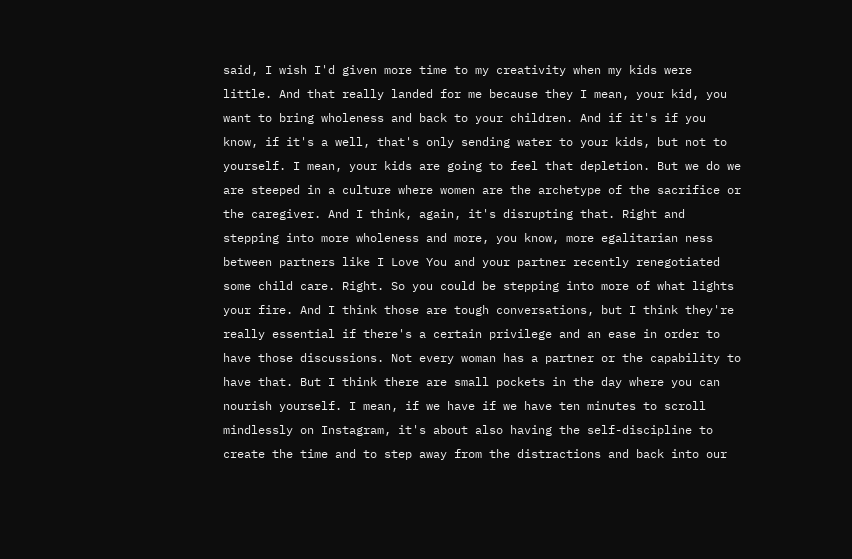said, I wish I'd given more time to my creativity when my kids were little. And that really landed for me because they I mean, your kid, you want to bring wholeness and back to your children. And if it's if you know, if it's a well, that's only sending water to your kids, but not to yourself. I mean, your kids are going to feel that depletion. But we do we are steeped in a culture where women are the archetype of the sacrifice or the caregiver. And I think, again, it's disrupting that. Right and stepping into more wholeness and more, you know, more egalitarian ness between partners like I Love You and your partner recently renegotiated some child care. Right. So you could be stepping into more of what lights your fire. And I think those are tough conversations, but I think they're really essential if there's a certain privilege and an ease in order to have those discussions. Not every woman has a partner or the capability to have that. But I think there are small pockets in the day where you can nourish yourself. I mean, if we have if we have ten minutes to scroll mindlessly on Instagram, it's about also having the self-discipline to create the time and to step away from the distractions and back into our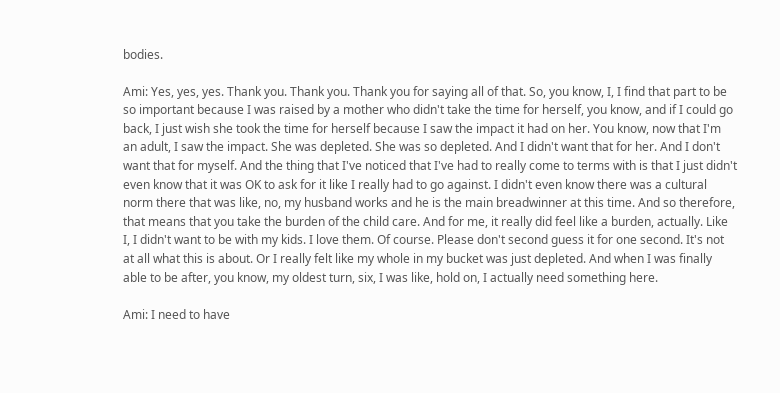bodies.

Ami: Yes, yes, yes. Thank you. Thank you. Thank you for saying all of that. So, you know, I, I find that part to be so important because I was raised by a mother who didn't take the time for herself, you know, and if I could go back, I just wish she took the time for herself because I saw the impact it had on her. You know, now that I'm an adult, I saw the impact. She was depleted. She was so depleted. And I didn't want that for her. And I don't want that for myself. And the thing that I've noticed that I've had to really come to terms with is that I just didn't even know that it was OK to ask for it like I really had to go against. I didn't even know there was a cultural norm there that was like, no, my husband works and he is the main breadwinner at this time. And so therefore, that means that you take the burden of the child care. And for me, it really did feel like a burden, actually. Like I, I didn't want to be with my kids. I love them. Of course. Please don't second guess it for one second. It's not at all what this is about. Or I really felt like my whole in my bucket was just depleted. And when I was finally able to be after, you know, my oldest turn, six, I was like, hold on, I actually need something here.

Ami: I need to have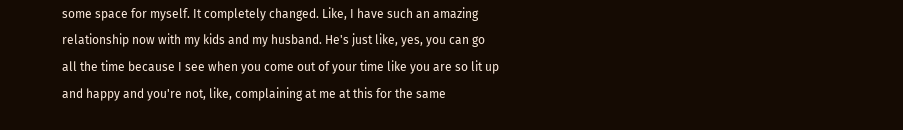some space for myself. It completely changed. Like, I have such an amazing relationship now with my kids and my husband. He's just like, yes, you can go all the time because I see when you come out of your time like you are so lit up and happy and you're not, like, complaining at me at this for the same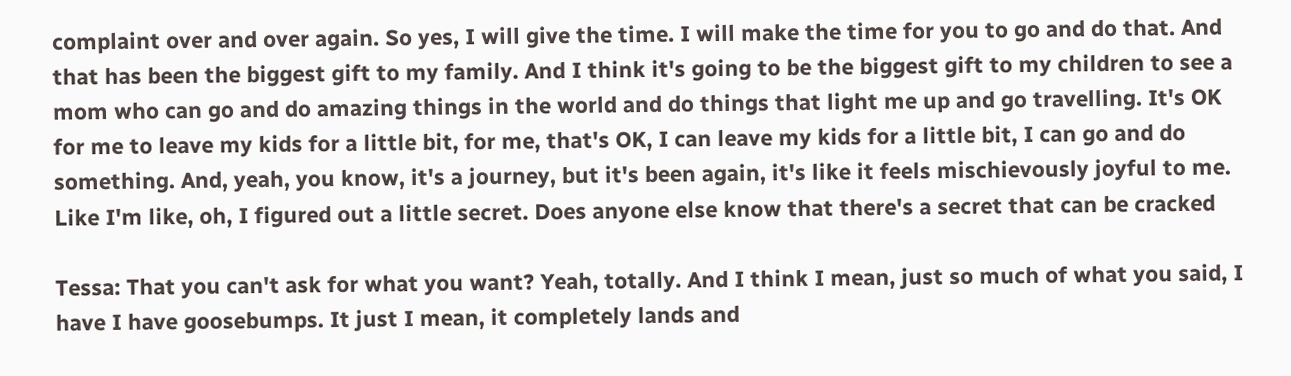complaint over and over again. So yes, I will give the time. I will make the time for you to go and do that. And that has been the biggest gift to my family. And I think it's going to be the biggest gift to my children to see a mom who can go and do amazing things in the world and do things that light me up and go travelling. It's OK for me to leave my kids for a little bit, for me, that's OK, I can leave my kids for a little bit, I can go and do something. And, yeah, you know, it's a journey, but it's been again, it's like it feels mischievously joyful to me. Like I'm like, oh, I figured out a little secret. Does anyone else know that there's a secret that can be cracked

Tessa: That you can't ask for what you want? Yeah, totally. And I think I mean, just so much of what you said, I have I have goosebumps. It just I mean, it completely lands and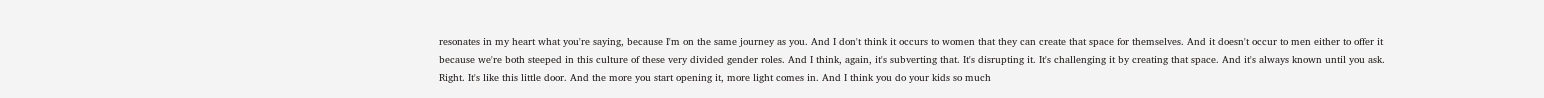resonates in my heart what you're saying, because I'm on the same journey as you. And I don't think it occurs to women that they can create that space for themselves. And it doesn't occur to men either to offer it because we're both steeped in this culture of these very divided gender roles. And I think, again, it's subverting that. It's disrupting it. It's challenging it by creating that space. And it's always known until you ask. Right. It's like this little door. And the more you start opening it, more light comes in. And I think you do your kids so much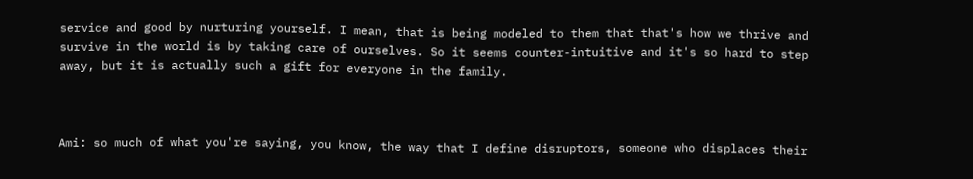service and good by nurturing yourself. I mean, that is being modeled to them that that's how we thrive and survive in the world is by taking care of ourselves. So it seems counter-intuitive and it's so hard to step away, but it is actually such a gift for everyone in the family.



Ami: so much of what you're saying, you know, the way that I define disruptors, someone who displaces their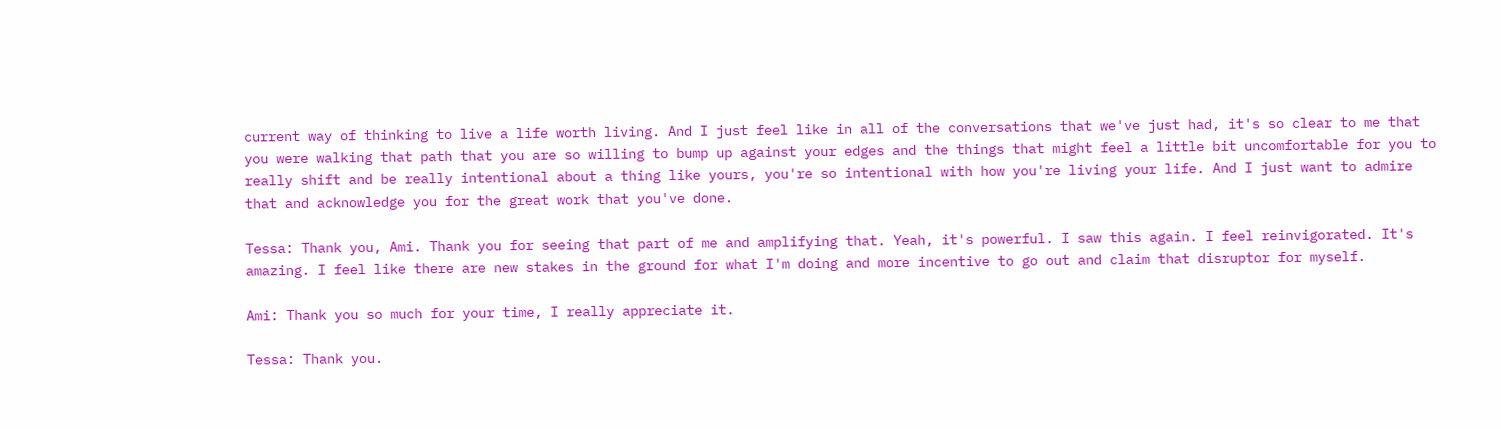current way of thinking to live a life worth living. And I just feel like in all of the conversations that we've just had, it's so clear to me that you were walking that path that you are so willing to bump up against your edges and the things that might feel a little bit uncomfortable for you to really shift and be really intentional about a thing like yours, you're so intentional with how you're living your life. And I just want to admire that and acknowledge you for the great work that you've done.

Tessa: Thank you, Ami. Thank you for seeing that part of me and amplifying that. Yeah, it's powerful. I saw this again. I feel reinvigorated. It's amazing. I feel like there are new stakes in the ground for what I'm doing and more incentive to go out and claim that disruptor for myself.

Ami: Thank you so much for your time, I really appreciate it.

Tessa: Thank you.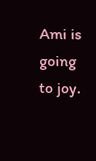Ami is going to joy.